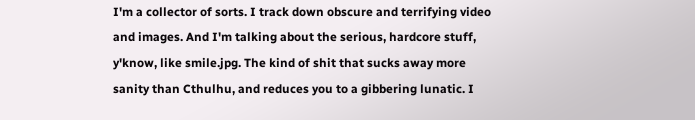I'm a collector of sorts. I track down obscure and terrifying video and images. And I'm talking about the serious, hardcore stuff, y'know, like smile.jpg. The kind of shit that sucks away more sanity than Cthulhu, and reduces you to a gibbering lunatic. I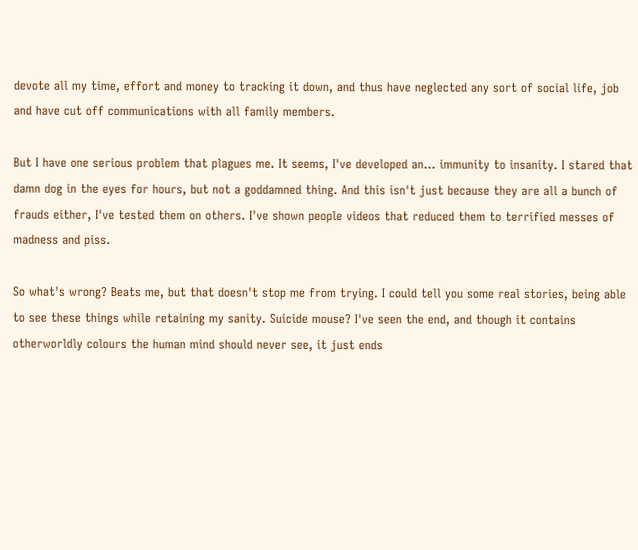devote all my time, effort and money to tracking it down, and thus have neglected any sort of social life, job and have cut off communications with all family members.

But I have one serious problem that plagues me. It seems, I've developed an... immunity to insanity. I stared that damn dog in the eyes for hours, but not a goddamned thing. And this isn't just because they are all a bunch of frauds either, I've tested them on others. I've shown people videos that reduced them to terrified messes of madness and piss.

So what's wrong? Beats me, but that doesn't stop me from trying. I could tell you some real stories, being able to see these things while retaining my sanity. Suicide mouse? I've seen the end, and though it contains otherworldly colours the human mind should never see, it just ends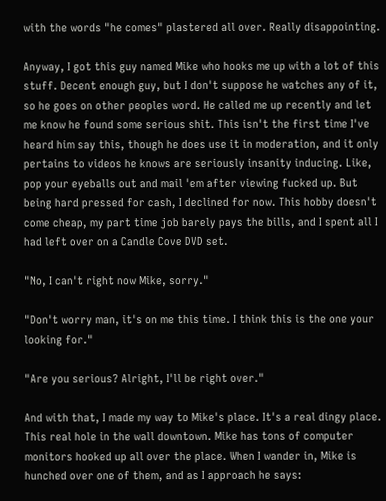with the words "he comes" plastered all over. Really disappointing.

Anyway, I got this guy named Mike who hooks me up with a lot of this stuff. Decent enough guy, but I don't suppose he watches any of it, so he goes on other peoples word. He called me up recently and let me know he found some serious shit. This isn't the first time I've heard him say this, though he does use it in moderation, and it only pertains to videos he knows are seriously insanity inducing. Like, pop your eyeballs out and mail 'em after viewing fucked up. But being hard pressed for cash, I declined for now. This hobby doesn't come cheap, my part time job barely pays the bills, and I spent all I had left over on a Candle Cove DVD set.

"No, I can't right now Mike, sorry."

"Don't worry man, it's on me this time. I think this is the one your looking for."

"Are you serious? Alright, I'll be right over."

And with that, I made my way to Mike's place. It's a real dingy place. This real hole in the wall downtown. Mike has tons of computer monitors hooked up all over the place. When I wander in, Mike is hunched over one of them, and as I approach he says: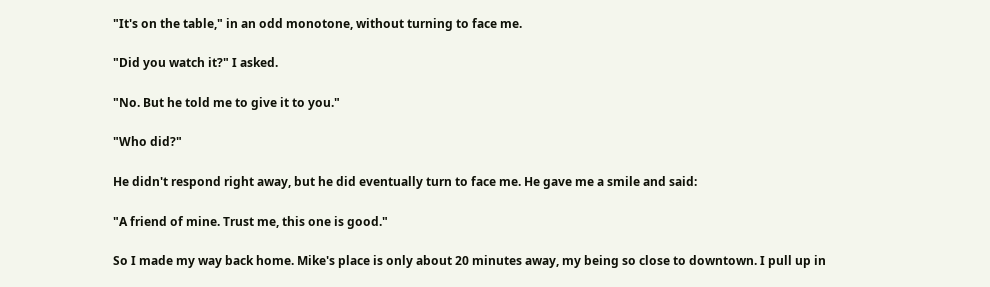"It's on the table," in an odd monotone, without turning to face me.

"Did you watch it?" I asked.

"No. But he told me to give it to you."

"Who did?"

He didn't respond right away, but he did eventually turn to face me. He gave me a smile and said:

"A friend of mine. Trust me, this one is good."

So I made my way back home. Mike's place is only about 20 minutes away, my being so close to downtown. I pull up in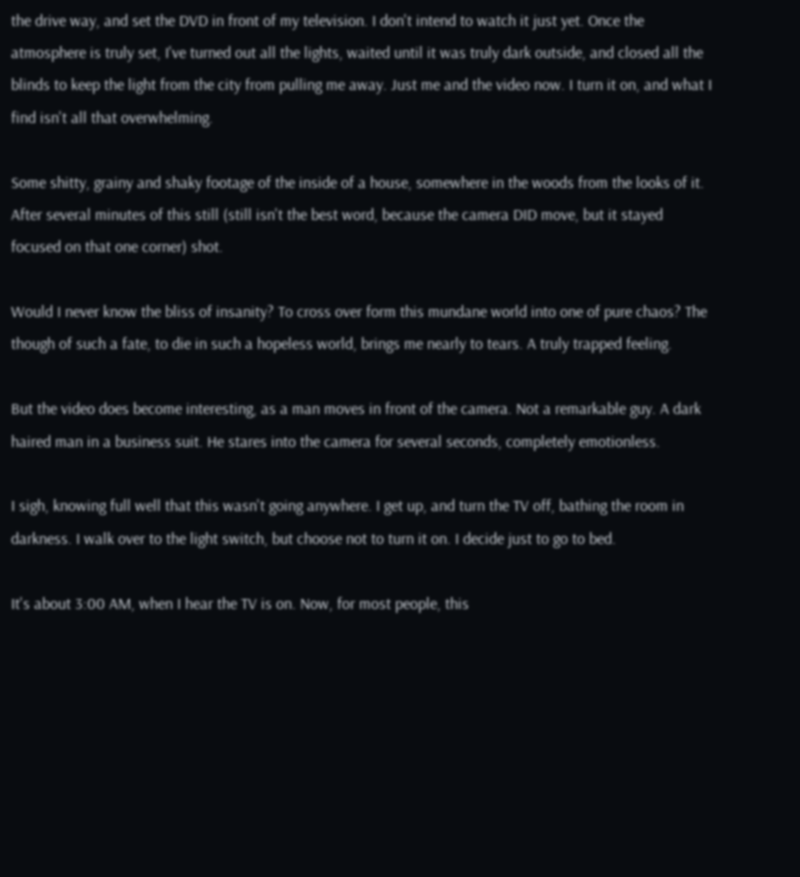the drive way, and set the DVD in front of my television. I don't intend to watch it just yet. Once the atmosphere is truly set, I've turned out all the lights, waited until it was truly dark outside, and closed all the blinds to keep the light from the city from pulling me away. Just me and the video now. I turn it on, and what I find isn't all that overwhelming.

Some shitty, grainy and shaky footage of the inside of a house, somewhere in the woods from the looks of it. After several minutes of this still (still isn't the best word, because the camera DID move, but it stayed focused on that one corner) shot.

Would I never know the bliss of insanity? To cross over form this mundane world into one of pure chaos? The though of such a fate, to die in such a hopeless world, brings me nearly to tears. A truly trapped feeling.

But the video does become interesting, as a man moves in front of the camera. Not a remarkable guy. A dark haired man in a business suit. He stares into the camera for several seconds, completely emotionless.

I sigh, knowing full well that this wasn't going anywhere. I get up, and turn the TV off, bathing the room in darkness. I walk over to the light switch, but choose not to turn it on. I decide just to go to bed.

It's about 3:00 AM, when I hear the TV is on. Now, for most people, this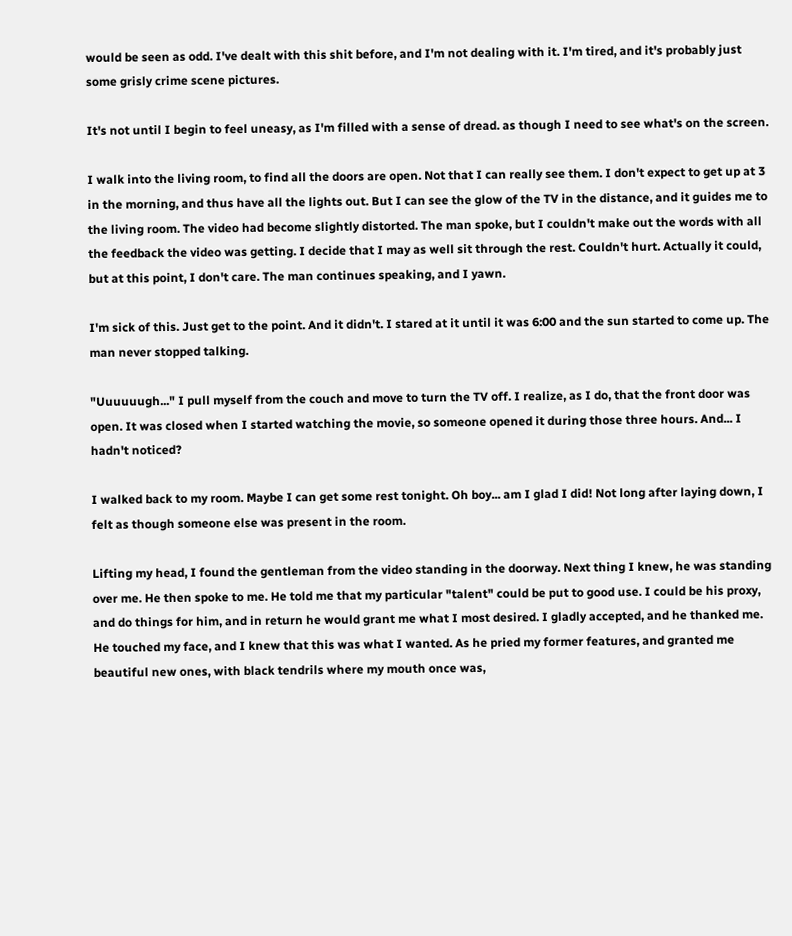would be seen as odd. I've dealt with this shit before, and I'm not dealing with it. I'm tired, and it's probably just some grisly crime scene pictures.

It's not until I begin to feel uneasy, as I'm filled with a sense of dread. as though I need to see what's on the screen.

I walk into the living room, to find all the doors are open. Not that I can really see them. I don't expect to get up at 3 in the morning, and thus have all the lights out. But I can see the glow of the TV in the distance, and it guides me to the living room. The video had become slightly distorted. The man spoke, but I couldn't make out the words with all the feedback the video was getting. I decide that I may as well sit through the rest. Couldn't hurt. Actually it could, but at this point, I don't care. The man continues speaking, and I yawn.

I'm sick of this. Just get to the point. And it didn't. I stared at it until it was 6:00 and the sun started to come up. The man never stopped talking.

"Uuuuuugh..." I pull myself from the couch and move to turn the TV off. I realize, as I do, that the front door was open. It was closed when I started watching the movie, so someone opened it during those three hours. And... I hadn't noticed?

I walked back to my room. Maybe I can get some rest tonight. Oh boy... am I glad I did! Not long after laying down, I felt as though someone else was present in the room.

Lifting my head, I found the gentleman from the video standing in the doorway. Next thing I knew, he was standing over me. He then spoke to me. He told me that my particular "talent" could be put to good use. I could be his proxy, and do things for him, and in return he would grant me what I most desired. I gladly accepted, and he thanked me. He touched my face, and I knew that this was what I wanted. As he pried my former features, and granted me beautiful new ones, with black tendrils where my mouth once was,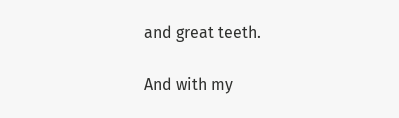and great teeth.

And with my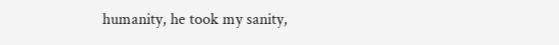humanity, he took my sanity,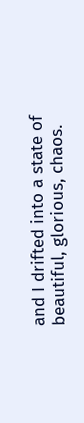and I drifted into a state of beautiful, glorious, chaos.